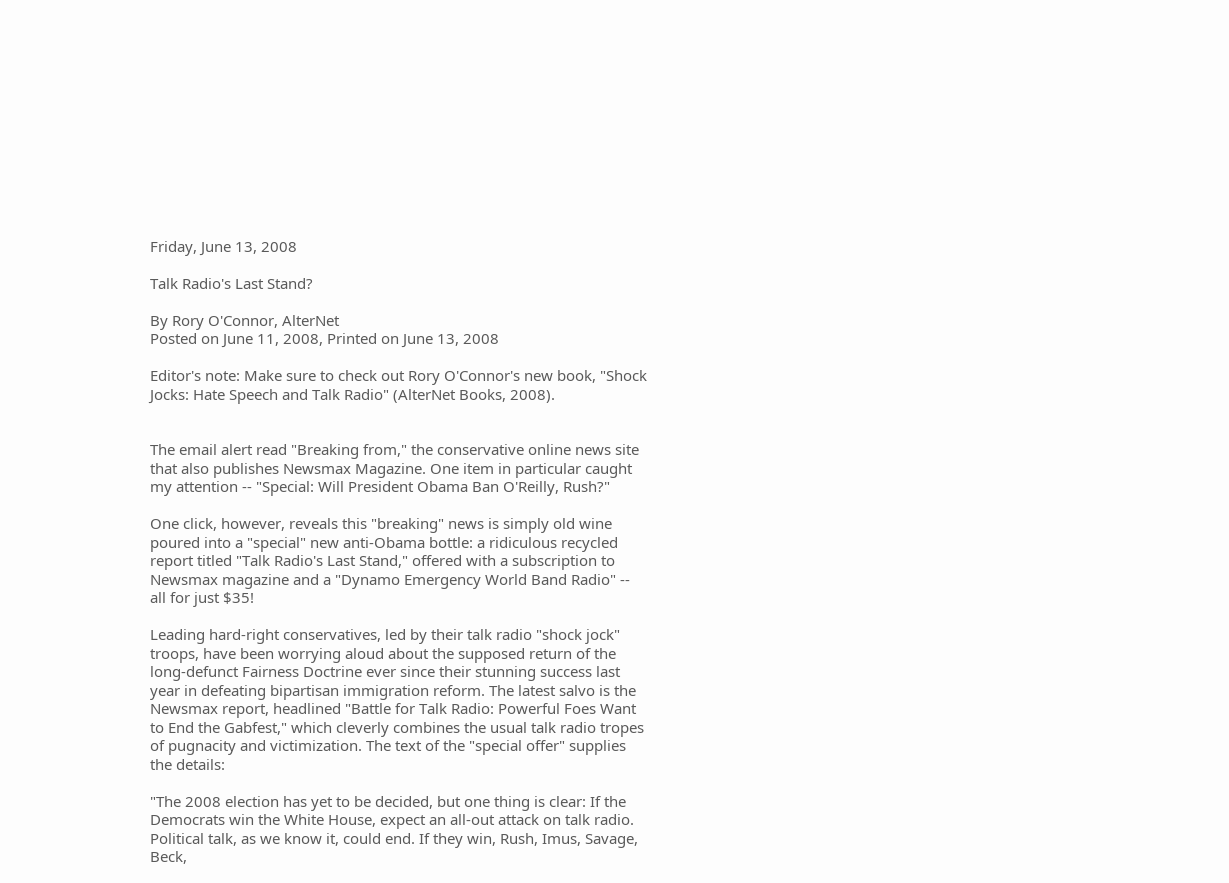Friday, June 13, 2008

Talk Radio's Last Stand?

By Rory O'Connor, AlterNet
Posted on June 11, 2008, Printed on June 13, 2008

Editor's note: Make sure to check out Rory O'Connor's new book, "Shock Jocks: Hate Speech and Talk Radio" (AlterNet Books, 2008).


The email alert read "Breaking from," the conservative online news site that also publishes Newsmax Magazine. One item in particular caught my attention -- "Special: Will President Obama Ban O'Reilly, Rush?"

One click, however, reveals this "breaking" news is simply old wine poured into a "special" new anti-Obama bottle: a ridiculous recycled report titled "Talk Radio's Last Stand," offered with a subscription to Newsmax magazine and a "Dynamo Emergency World Band Radio" -- all for just $35!

Leading hard-right conservatives, led by their talk radio "shock jock" troops, have been worrying aloud about the supposed return of the long-defunct Fairness Doctrine ever since their stunning success last year in defeating bipartisan immigration reform. The latest salvo is the Newsmax report, headlined "Battle for Talk Radio: Powerful Foes Want to End the Gabfest," which cleverly combines the usual talk radio tropes of pugnacity and victimization. The text of the "special offer" supplies the details:

"The 2008 election has yet to be decided, but one thing is clear: If the Democrats win the White House, expect an all-out attack on talk radio. Political talk, as we know it, could end. If they win, Rush, Imus, Savage, Beck,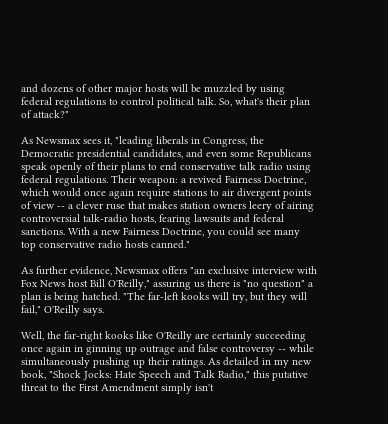and dozens of other major hosts will be muzzled by using federal regulations to control political talk. So, what's their plan of attack?"

As Newsmax sees it, "leading liberals in Congress, the Democratic presidential candidates, and even some Republicans speak openly of their plans to end conservative talk radio using federal regulations. Their weapon: a revived Fairness Doctrine, which would once again require stations to air divergent points of view -- a clever ruse that makes station owners leery of airing controversial talk-radio hosts, fearing lawsuits and federal sanctions. With a new Fairness Doctrine, you could see many top conservative radio hosts canned."

As further evidence, Newsmax offers "an exclusive interview with Fox News host Bill O'Reilly," assuring us there is "no question" a plan is being hatched. "The far-left kooks will try, but they will fail," O'Reilly says.

Well, the far-right kooks like O'Reilly are certainly succeeding once again in ginning up outrage and false controversy -- while simultaneously pushing up their ratings. As detailed in my new book, "Shock Jocks: Hate Speech and Talk Radio," this putative threat to the First Amendment simply isn't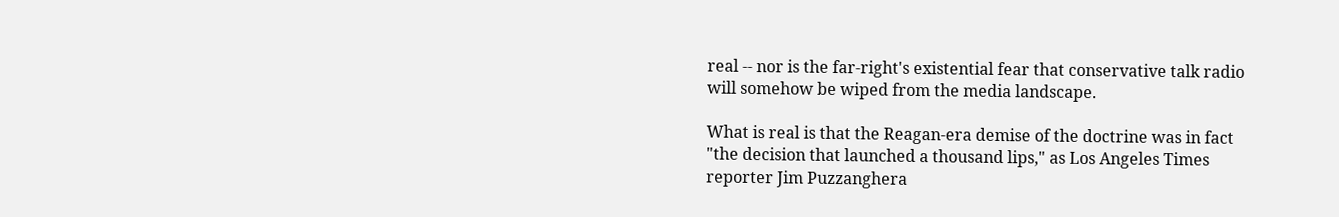real -- nor is the far-right's existential fear that conservative talk radio will somehow be wiped from the media landscape.

What is real is that the Reagan-era demise of the doctrine was in fact "the decision that launched a thousand lips," as Los Angeles Times reporter Jim Puzzanghera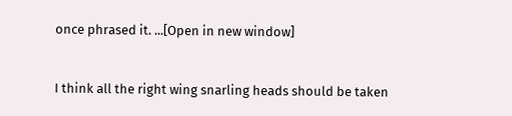once phrased it. ...[Open in new window]


I think all the right wing snarling heads should be taken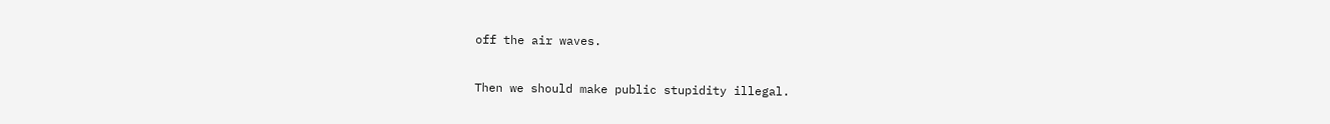off the air waves.

Then we should make public stupidity illegal.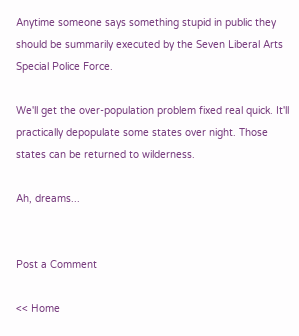Anytime someone says something stupid in public they should be summarily executed by the Seven Liberal Arts Special Police Force.

We'll get the over-population problem fixed real quick. It'll practically depopulate some states over night. Those states can be returned to wilderness.

Ah, dreams...


Post a Comment

<< Home